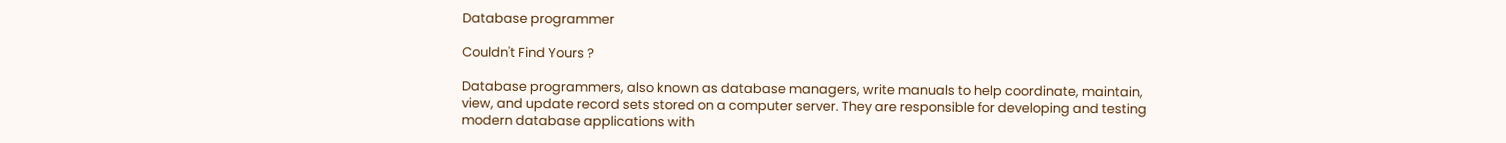Database programmer

Couldn't Find Yours ?

Database programmers, also known as database managers, write manuals to help coordinate, maintain, view, and update record sets stored on a computer server. They are responsible for developing and testing modern database applications with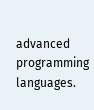advanced programming languages.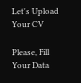Let's Upload Your CV

Please, Fill Your Data